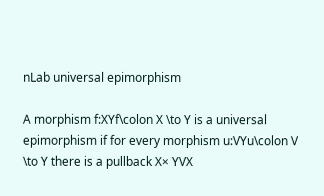nLab universal epimorphism

A morphism f:XYf\colon X \to Y is a universal epimorphism if for every morphism u:VYu\colon V \to Y there is a pullback X× YVX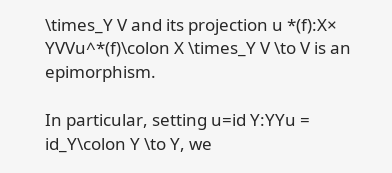\times_Y V and its projection u *(f):X× YVVu^*(f)\colon X \times_Y V \to V is an epimorphism.

In particular, setting u=id Y:YYu = id_Y\colon Y \to Y, we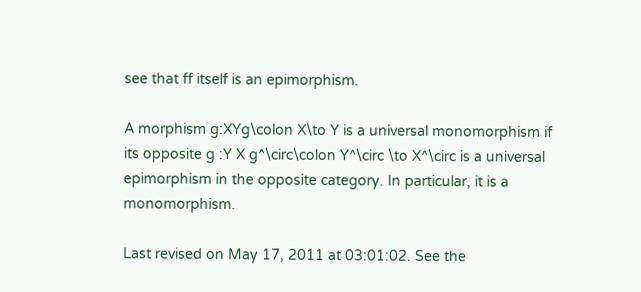see that ff itself is an epimorphism.

A morphism g:XYg\colon X\to Y is a universal monomorphism if its opposite g :Y X g^\circ\colon Y^\circ \to X^\circ is a universal epimorphism in the opposite category. In particular, it is a monomorphism.

Last revised on May 17, 2011 at 03:01:02. See the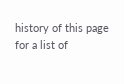history of this page for a list of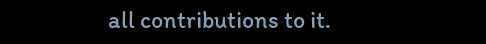all contributions to it.